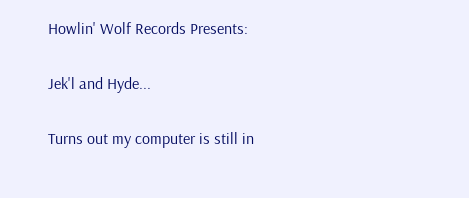Howlin' Wolf Records Presents:

Jek'l and Hyde...

Turns out my computer is still in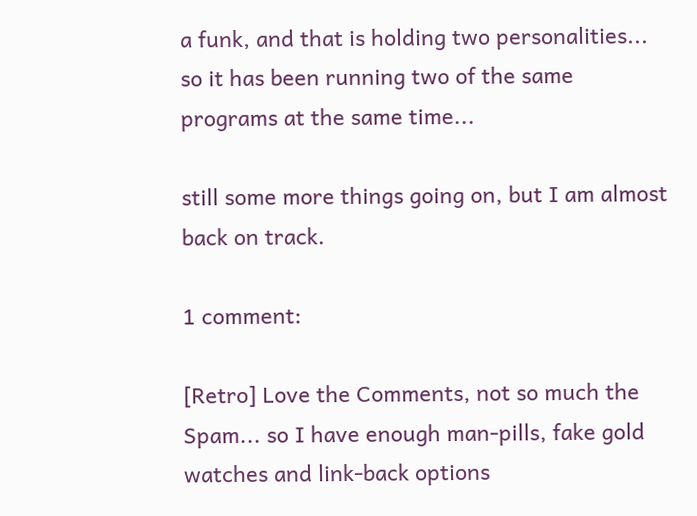a funk, and that is holding two personalities... so it has been running two of the same programs at the same time...

still some more things going on, but I am almost back on track.

1 comment:

[Retro] Love the Comments, not so much the Spam... so I have enough man-pills, fake gold watches and link-back options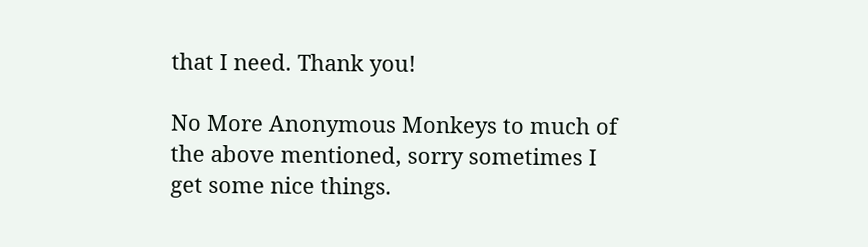that I need. Thank you!

No More Anonymous Monkeys to much of the above mentioned, sorry sometimes I get some nice things.